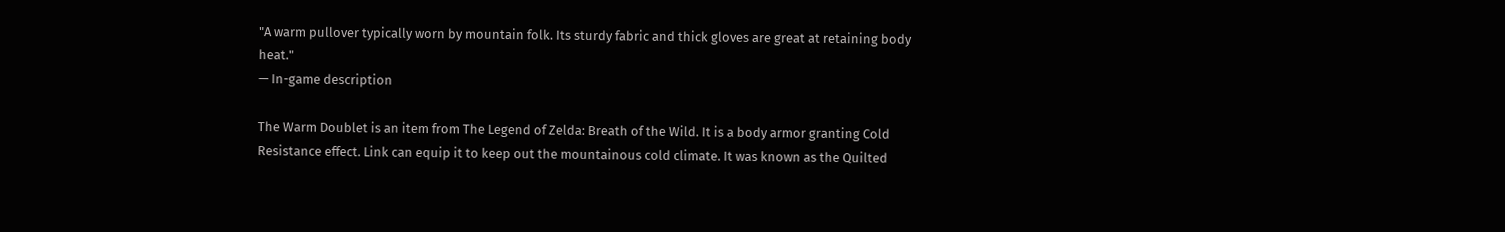"A warm pullover typically worn by mountain folk. Its sturdy fabric and thick gloves are great at retaining body heat."
— In-game description

The Warm Doublet is an item from The Legend of Zelda: Breath of the Wild. It is a body armor granting Cold Resistance effect. Link can equip it to keep out the mountainous cold climate. It was known as the Quilted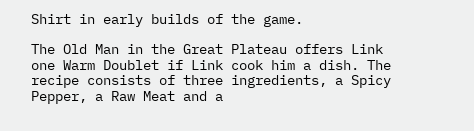Shirt in early builds of the game.

The Old Man in the Great Plateau offers Link one Warm Doublet if Link cook him a dish. The recipe consists of three ingredients, a Spicy Pepper, a Raw Meat and a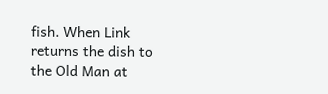fish. When Link returns the dish to the Old Man at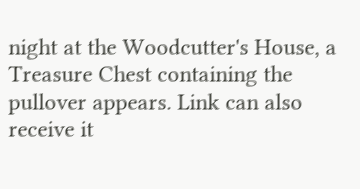night at the Woodcutter's House, a Treasure Chest containing the pullover appears. Link can also receive it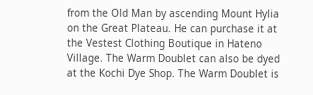from the Old Man by ascending Mount Hylia on the Great Plateau. He can purchase it at the Vestest Clothing Boutique in Hateno Village. The Warm Doublet can also be dyed at the Kochi Dye Shop. The Warm Doublet is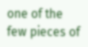one of the few pieces of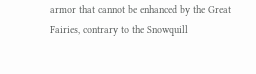armor that cannot be enhanced by the Great Fairies, contrary to the Snowquill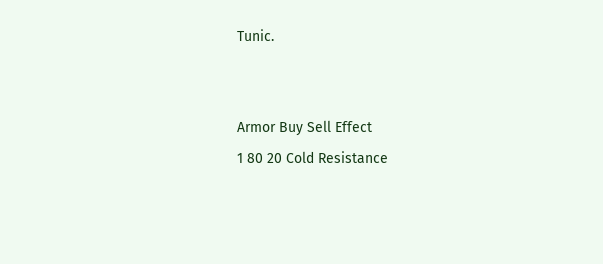Tunic.


Armor Buy Sell Effect
1 80 20 Cold Resistance